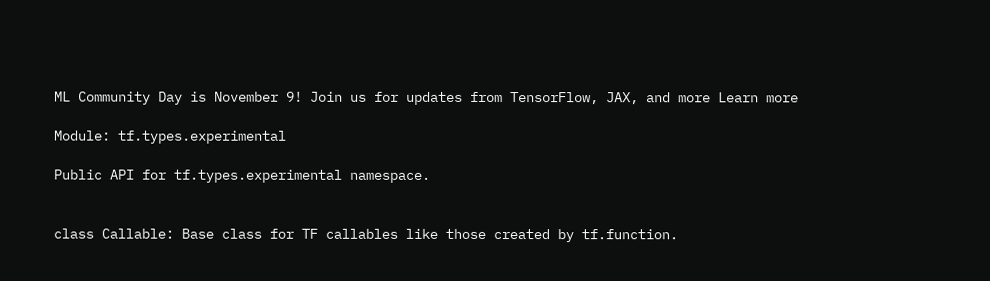ML Community Day is November 9! Join us for updates from TensorFlow, JAX, and more Learn more

Module: tf.types.experimental

Public API for tf.types.experimental namespace.


class Callable: Base class for TF callables like those created by tf.function.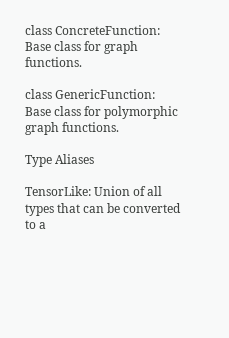class ConcreteFunction: Base class for graph functions.

class GenericFunction: Base class for polymorphic graph functions.

Type Aliases

TensorLike: Union of all types that can be converted to a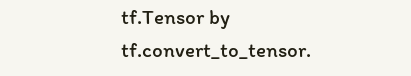tf.Tensor by tf.convert_to_tensor.